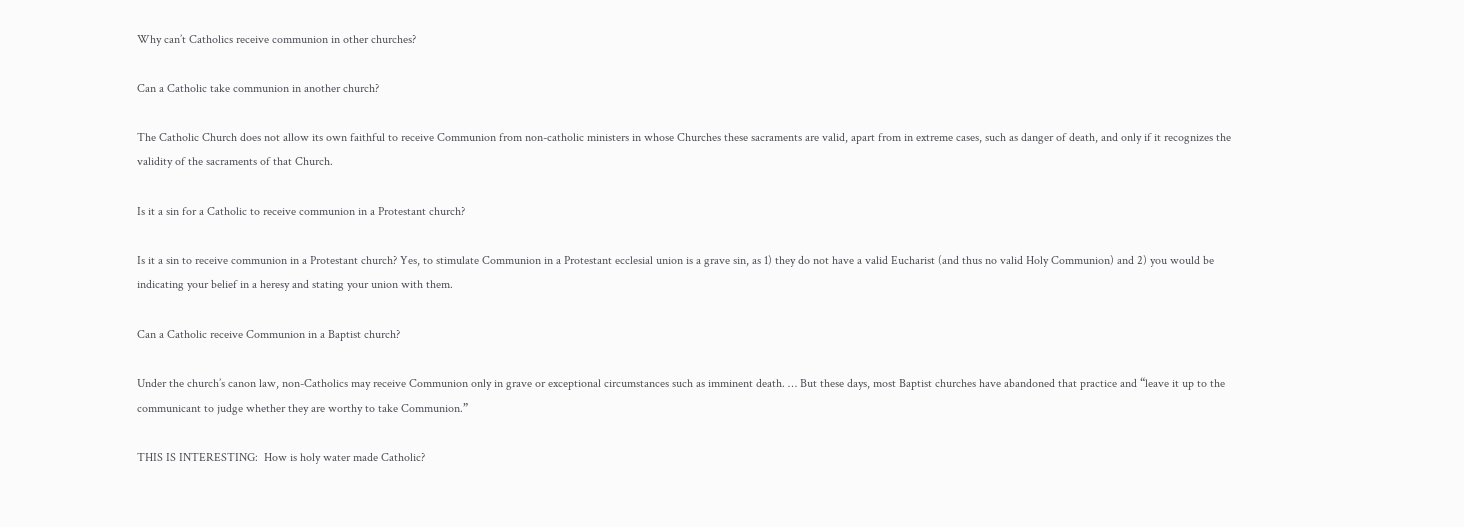Why can’t Catholics receive communion in other churches?

Can a Catholic take communion in another church?

The Catholic Church does not allow its own faithful to receive Communion from non-catholic ministers in whose Churches these sacraments are valid, apart from in extreme cases, such as danger of death, and only if it recognizes the validity of the sacraments of that Church.

Is it a sin for a Catholic to receive communion in a Protestant church?

Is it a sin to receive communion in a Protestant church? Yes, to stimulate Communion in a Protestant ecclesial union is a grave sin, as 1) they do not have a valid Eucharist (and thus no valid Holy Communion) and 2) you would be indicating your belief in a heresy and stating your union with them.

Can a Catholic receive Communion in a Baptist church?

Under the church’s canon law, non-Catholics may receive Communion only in grave or exceptional circumstances such as imminent death. … But these days, most Baptist churches have abandoned that practice and “leave it up to the communicant to judge whether they are worthy to take Communion.”

THIS IS INTERESTING:  How is holy water made Catholic?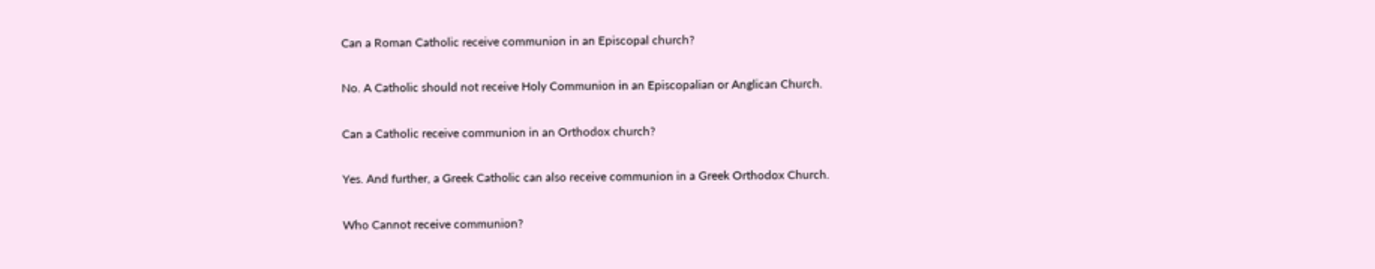Can a Roman Catholic receive communion in an Episcopal church?

No. A Catholic should not receive Holy Communion in an Episcopalian or Anglican Church.

Can a Catholic receive communion in an Orthodox church?

Yes. And further, a Greek Catholic can also receive communion in a Greek Orthodox Church.

Who Cannot receive communion?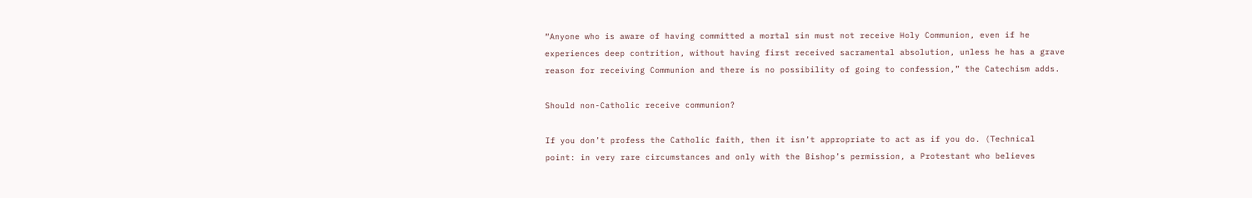“Anyone who is aware of having committed a mortal sin must not receive Holy Communion, even if he experiences deep contrition, without having first received sacramental absolution, unless he has a grave reason for receiving Communion and there is no possibility of going to confession,” the Catechism adds.

Should non-Catholic receive communion?

If you don’t profess the Catholic faith, then it isn’t appropriate to act as if you do. (Technical point: in very rare circumstances and only with the Bishop’s permission, a Protestant who believes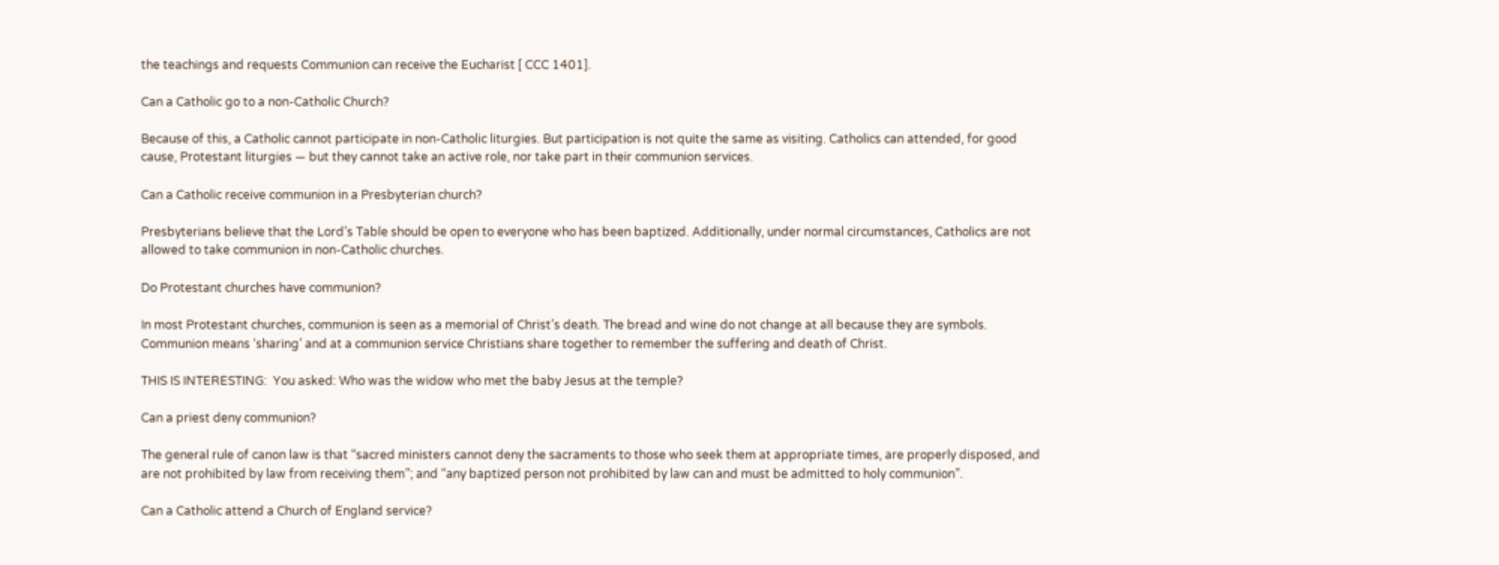the teachings and requests Communion can receive the Eucharist [ CCC 1401].

Can a Catholic go to a non-Catholic Church?

Because of this, a Catholic cannot participate in non-Catholic liturgies. But participation is not quite the same as visiting. Catholics can attended, for good cause, Protestant liturgies — but they cannot take an active role, nor take part in their communion services.

Can a Catholic receive communion in a Presbyterian church?

Presbyterians believe that the Lord’s Table should be open to everyone who has been baptized. Additionally, under normal circumstances, Catholics are not allowed to take communion in non-Catholic churches.

Do Protestant churches have communion?

In most Protestant churches, communion is seen as a memorial of Christ’s death. The bread and wine do not change at all because they are symbols. Communion means ‘sharing’ and at a communion service Christians share together to remember the suffering and death of Christ.

THIS IS INTERESTING:  You asked: Who was the widow who met the baby Jesus at the temple?

Can a priest deny communion?

The general rule of canon law is that “sacred ministers cannot deny the sacraments to those who seek them at appropriate times, are properly disposed, and are not prohibited by law from receiving them”; and “any baptized person not prohibited by law can and must be admitted to holy communion”.

Can a Catholic attend a Church of England service?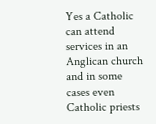Yes a Catholic can attend services in an Anglican church and in some cases even Catholic priests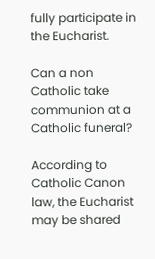fully participate in the Eucharist.

Can a non Catholic take communion at a Catholic funeral?

According to Catholic Canon law, the Eucharist may be shared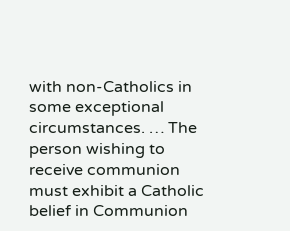with non-Catholics in some exceptional circumstances. … The person wishing to receive communion must exhibit a Catholic belief in Communion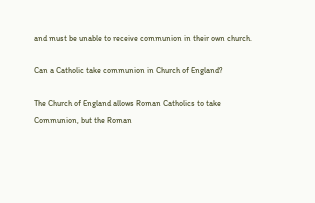and must be unable to receive communion in their own church.

Can a Catholic take communion in Church of England?

The Church of England allows Roman Catholics to take Communion, but the Roman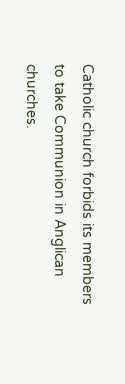Catholic church forbids its members to take Communion in Anglican churches.